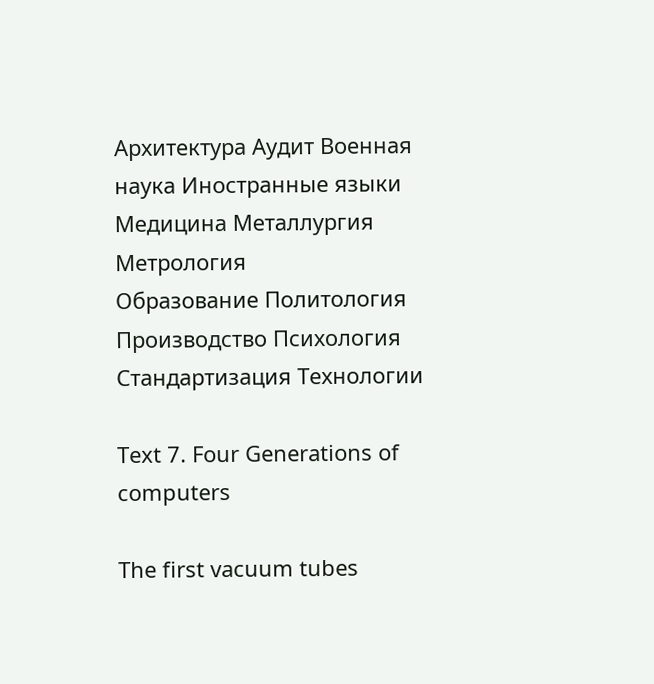Архитектура Аудит Военная наука Иностранные языки Медицина Металлургия Метрология
Образование Политология Производство Психология Стандартизация Технологии

Text 7. Four Generations of computers

The first vacuum tubes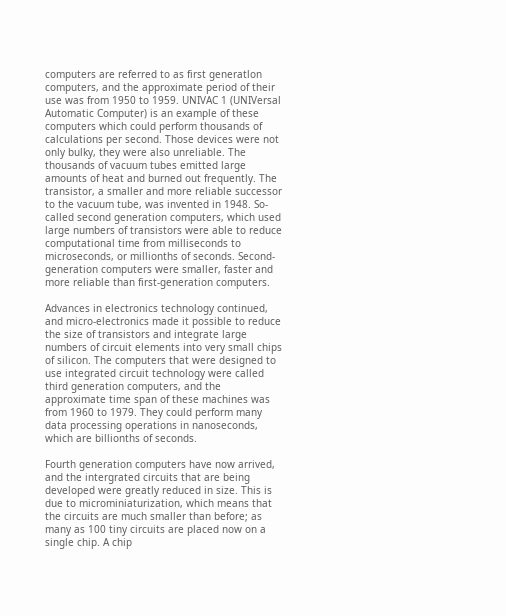computers are referred to as first generatlon computers, and the approximate period of their use was from 1950 to 1959. UNIVAC 1 (UNIVersal Automatic Computer) is an example of these computers which could perform thousands of calculations per second. Those devices were not оnly bulky, they were also unreliable. The thousands of vacuum tubes emitted large amounts of heat and burned out frequently. The transistor, a smaller and more reliable successor to the vacuum tube, was invented in 1948. So-called second generation computers, which used large numbers of transistors were able to reduce computational time from milliseconds to microseconds, or millionths of seconds. Second-generation computers were smaller, faster and more reliable than first-generation computers.

Advances in electronics technology continued, and micro-electronics made it possible to reduce the size of transistors and integrate large numbers of circuit elements into very small chips of silicon. The computers that were designed to use integrated circuit technology were called third generation computers, and the approximate time span of these machines was from 1960 to 1979. They could perform many data processing operations in nanoseconds, which are billionths of seconds.

Fourth generation computers have now arrived, and the intergrated circuits that are being developed were greatly reduced in size. This is due to microminiaturization, which means that the circuits are much smaller than before; as many as 100 tiny circuits are placed now on a single chip. A chip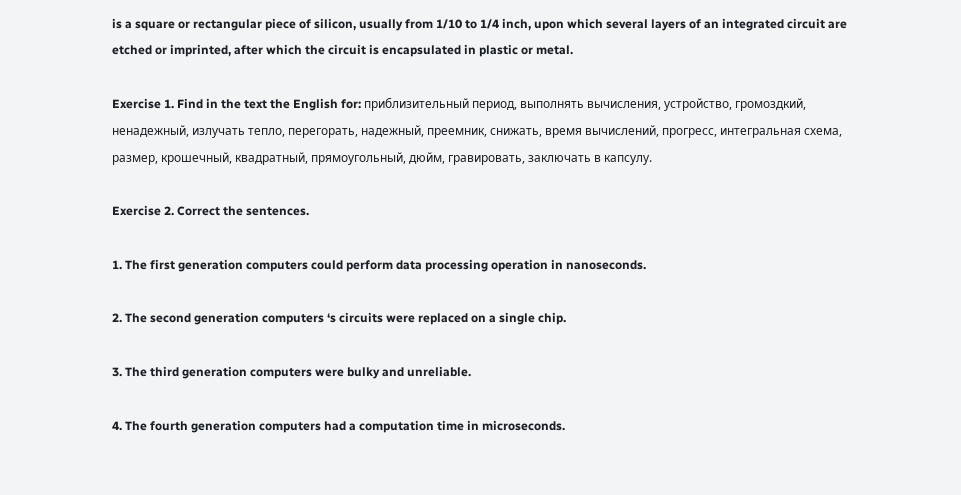is a square or rectangular piece of silicon, usually from 1/10 to 1/4 inch, upon which several layers of an integrated circuit are etched or imprinted, after which the circuit is encapsulated in plastic or metal.

Exercise 1. Find in the text the English for: приблизительный период, выполнять вычисления, устройство, громоздкий, ненадежный, излучать тепло, перегорать, надежный, преемник, снижать, время вычислений, прогресс, интегральная схема, размер, крошечный, квадратный, прямоугольный, дюйм, гравировать, заключать в капсулу.

Exercise 2. Correct the sentences.

1. The first generation computers could perform data processing operation in nanoseconds.

2. The second generation computers ‘s circuits were replaced on a single chip.

3. The third generation computers were bulky and unreliable.

4. The fourth generation computers had a computation time in microseconds.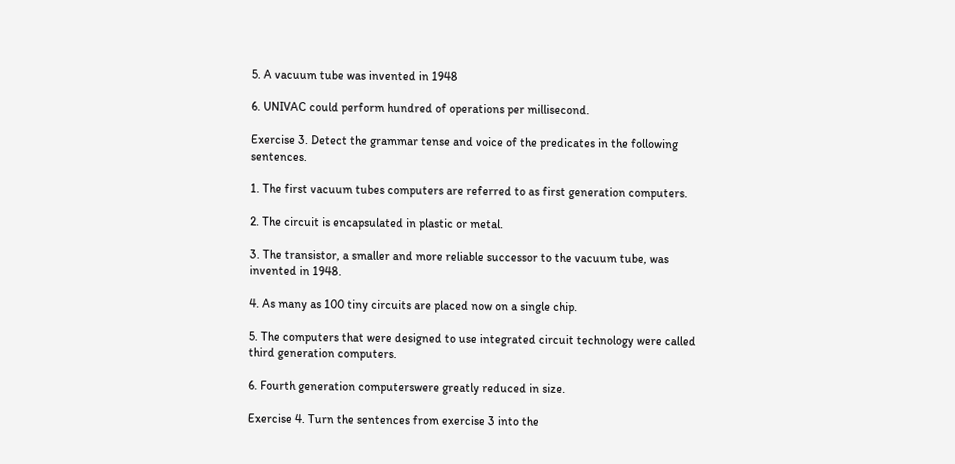5. A vacuum tube was invented in 1948

6. UNIVAC could perform hundred of operations per millisecond.

Exercise 3. Detect the grammar tense and voice of the predicates in the following sentences.

1. The first vacuum tubes computers are referred to as first generation computers.

2. The circuit is encapsulated in plastic or metal.

3. The transistor, a smaller and more reliable successor to the vacuum tube, was invented in 1948.

4. As many as 100 tiny circuits are placed now on a single chip.

5. The computers that were designed to use integrated circuit technology were called third generation computers.

6. Fourth generation computerswere greatly reduced in size.

Exercise 4. Turn the sentences from exercise 3 into the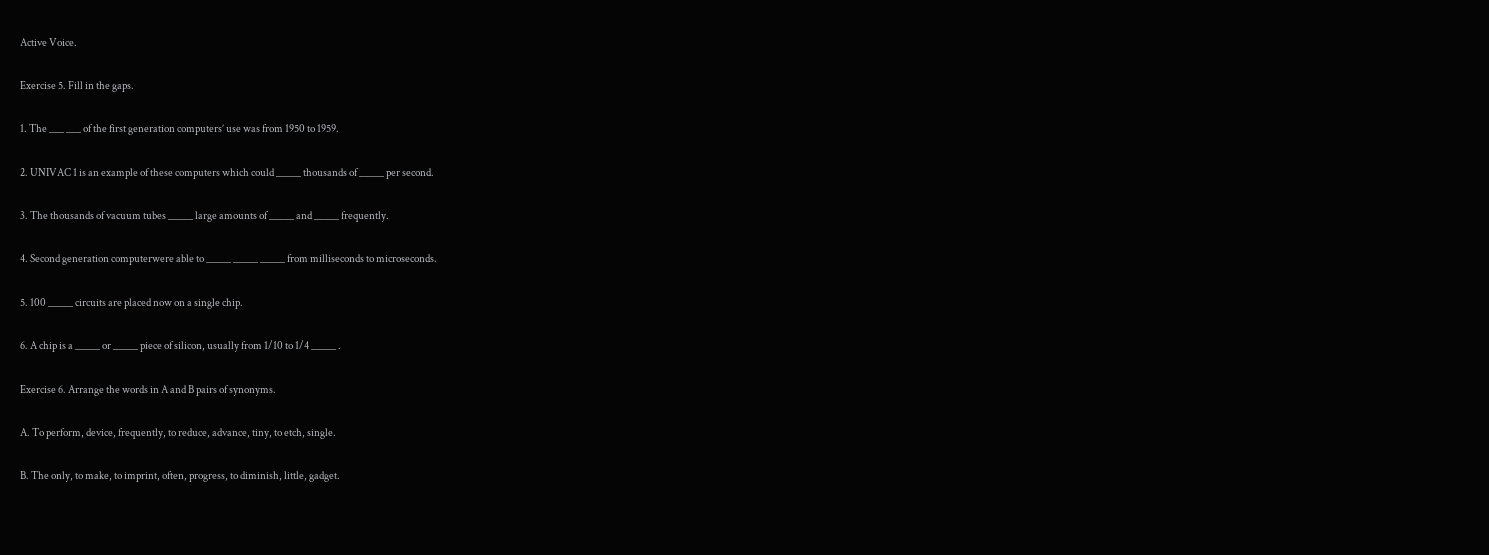Active Voice.

Exercise 5. Fill in the gaps.

1. The ___ ___ of the first generation computers’ use was from 1950 to 1959.

2. UNIVAC 1 is an example of these computers which could _____ thousands of _____ per second.

3. The thousands of vacuum tubes _____ large amounts of _____ and _____ frequently.

4. Second generation computerwere able to _____ _____ _____ from milliseconds to microseconds.

5. 100 _____ circuits are placed now on a single chip.

6. A chip is a _____ or _____ piece of silicon, usually from 1/10 to 1/4 _____ .

Exercise 6. Arrange the words in A and B pairs of synonyms.

A. To perform, device, frequently, to reduce, advance, tiny, to etch, single.

B. The only, to make, to imprint, often, progress, to diminish, little, gadget.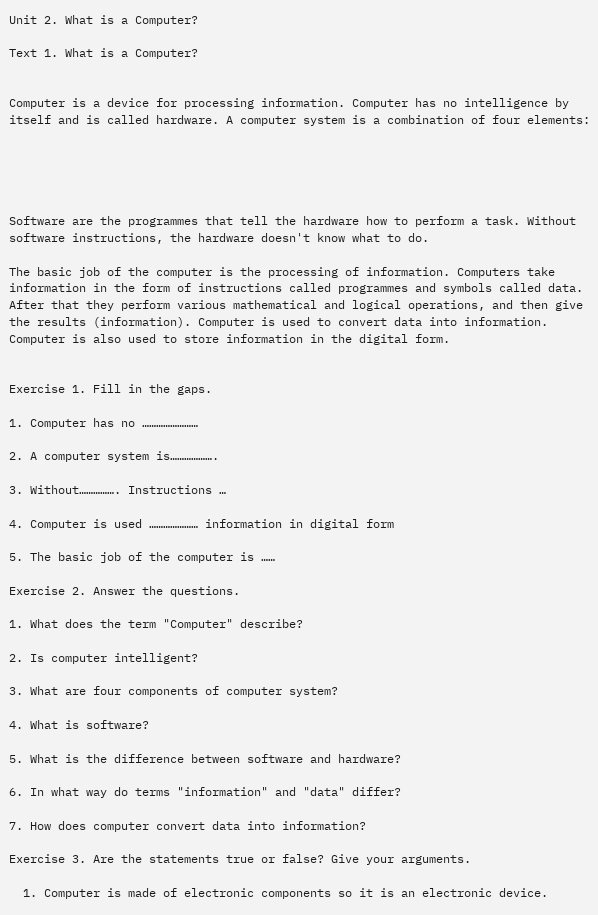Unit 2. What is a Computer?

Text 1. What is a Computer?


Computer is a device for processing information. Computer has no intelligence by itself and is called hardware. A computer system is a combination of four elements:





Software are the programmes that tell the hardware how to perform a task. Without software instructions, the hardware doesn't know what to do.

The basic job of the computer is the processing of information. Computers take information in the form of instructions called programmes and symbols called data. After that they perform various mathematical and logical operations, and then give the results (information). Computer is used to convert data into information. Computer is also used to store information in the digital form.


Exercise 1. Fill in the gaps.

1. Computer has no ……………………

2. A computer system is……………….

3. Without……………. Instructions …

4. Computer is used ………………… information in digital form

5. The basic job of the computer is ……

Exercise 2. Answer the questions.

1. What does the term "Computer" describe?

2. Is computer intelligent?

3. What are four components of computer system?

4. What is software?

5. What is the difference between software and hardware?

6. In what way do terms "information" and "data" differ?

7. How does computer convert data into information?

Exercise 3. Are the statements true or false? Give your arguments.

  1. Computer is made of electronic components so it is an electronic device.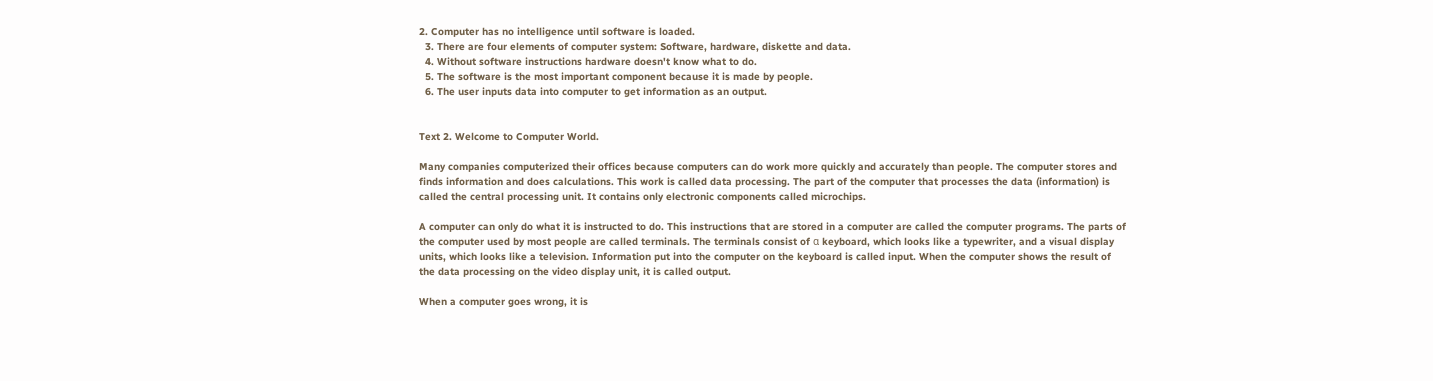2. Computer has no intelligence until software is loaded.
  3. There are four elements of computer system: Software, hardware, diskette and data.
  4. Without software instructions hardware doesn't know what to do.
  5. The software is the most important component because it is made by people.
  6. The user inputs data into computer to get information as an output.


Text 2. Welcome to Computer World.

Many companies computerized their offices because computers can do work more quickly and accurately than people. The computer stores and finds information and does calculations. This work is called data processing. The part of the computer that processes the data (information) is called the central processing unit. It contains only electronic components called microchips.

A computer can only do what it is instructed to do. This instructions that are stored in a computer are called the computer programs. The parts of the computer used by most people are called terminals. The terminals consist of α keyboard, which looks like a typewriter, and a visual display units, which looks like a television. Information put into the computer on the keyboard is called input. When the computer shows the result of the data processing on the video display unit, it is called output.

When a computer goes wrong, it is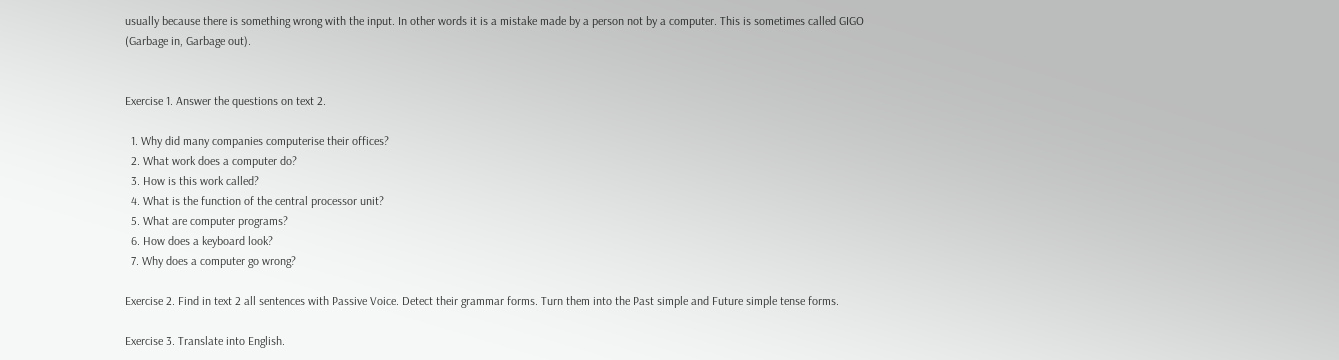usually because there is something wrong with the input. In other words it is a mistake made by a person not by a computer. This is sometimes called GIGO (Garbage in, Garbage out).


Exercise 1. Answer the questions on text 2.

  1. Why did many companies computerise their offices?
  2. What work does a computer do?
  3. How is this work called?
  4. What is the function of the central processor unit?
  5. What are computer programs?
  6. How does a keyboard look?
  7. Why does a computer go wrong?

Exercise 2. Find in text 2 all sentences with Passive Voice. Detect their grammar forms. Turn them into the Past simple and Future simple tense forms.

Exercise 3. Translate into English.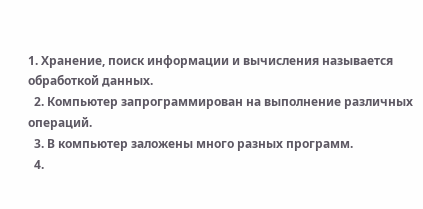1. Хранение, поиск информации и вычисления называется обработкой данных.
  2. Компьютер запрограммирован на выполнение различных операций.
  3. В компьютер заложены много разных программ.
  4.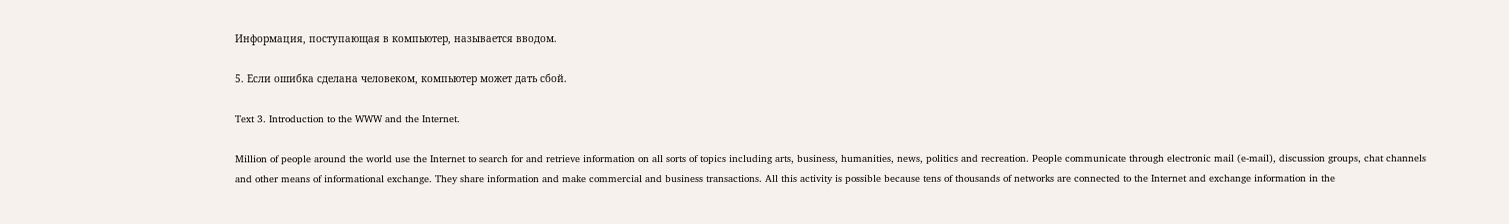Информация, поступающая в компьютер, называется вводом.

5. Если ошибка сделана человеком, компьютер может дать сбой.

Text 3. Introduction to the WWW and the Internet.

Million of people around the world use the Internet to search for and retrieve information on all sorts of topics including arts, business, humanities, news, politics and recreation. People communicate through electronic mail (e-mail), discussion groups, chat channels and other means of informational exchange. They share information and make commercial and business transactions. All this activity is possible because tens of thousands of networks are connected to the Internet and exchange information in the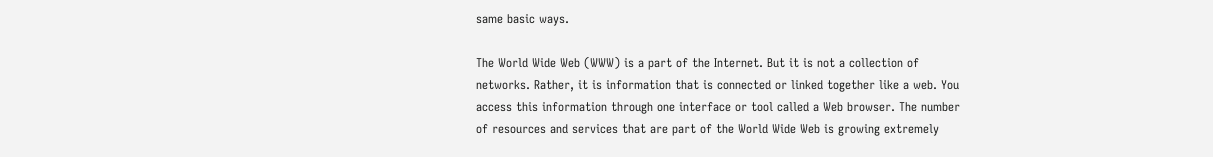same basic ways.

The World Wide Web (WWW) is a part of the Internet. But it is not a collection of networks. Rather, it is information that is connected or linked together like a web. You access this information through one interface or tool called a Web browser. The number of resources and services that are part of the World Wide Web is growing extremely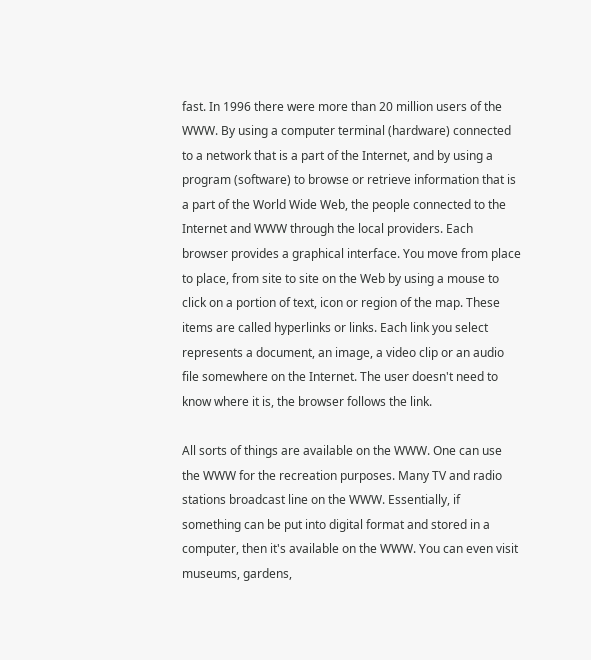fast. In 1996 there were more than 20 million users of the WWW. By using a computer terminal (hardware) connected to a network that is a part of the Internet, and by using a program (software) to browse or retrieve information that is a part of the World Wide Web, the people connected to the Internet and WWW through the local providers. Each browser provides a graphical interface. You move from place to place, from site to site on the Web by using a mouse to click on a portion of text, icon or region of the map. These items are called hyperlinks or links. Each link you select represents a document, an image, a video clip or an audio file somewhere on the Internet. The user doesn't need to know where it is, the browser follows the link.

All sorts of things are available on the WWW. One can use the WWW for the recreation purposes. Many TV and radio stations broadcast line on the WWW. Essentially, if something can be put into digital format and stored in a computer, then it's available on the WWW. You can even visit museums, gardens,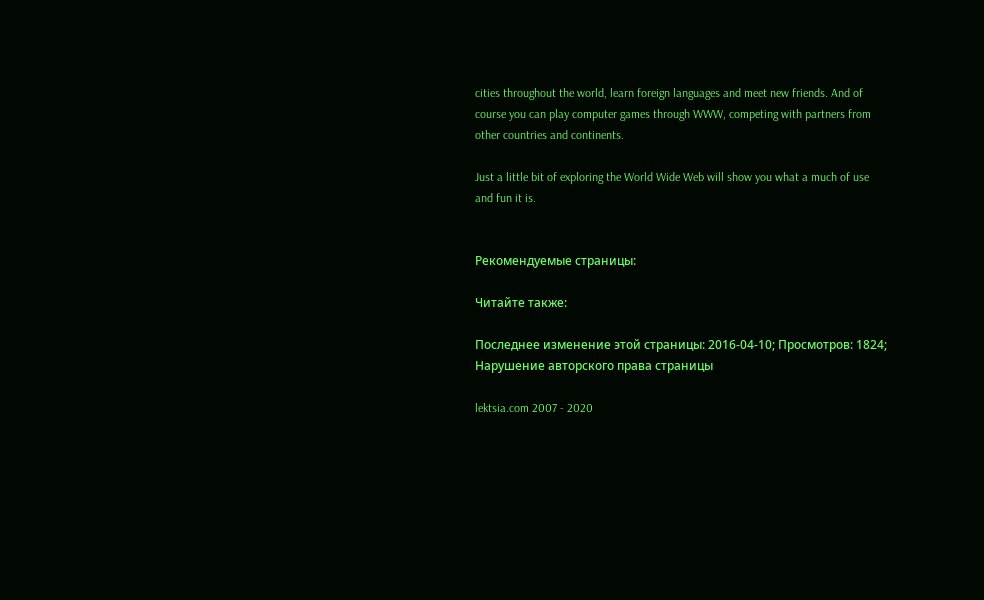cities throughout the world, learn foreign languages and meet new friends. And of course you can play computer games through WWW, competing with partners from other countries and continents.

Just a little bit of exploring the World Wide Web will show you what a much of use and fun it is.


Рекомендуемые страницы:

Читайте также:

Последнее изменение этой страницы: 2016-04-10; Просмотров: 1824; Нарушение авторского права страницы

lektsia.com 2007 - 2020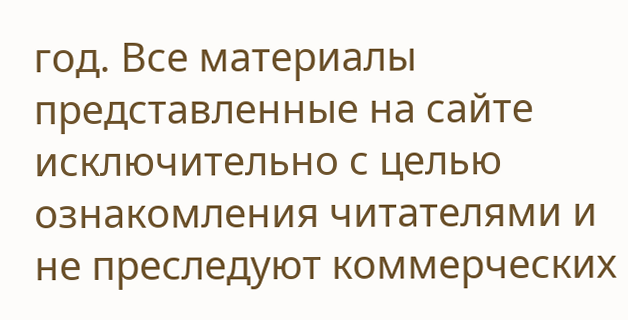год. Все материалы представленные на сайте исключительно с целью ознакомления читателями и не преследуют коммерческих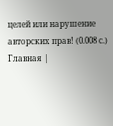целей или нарушение авторских прав! (0.008 с.) Главная |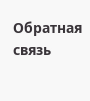Обратная связь